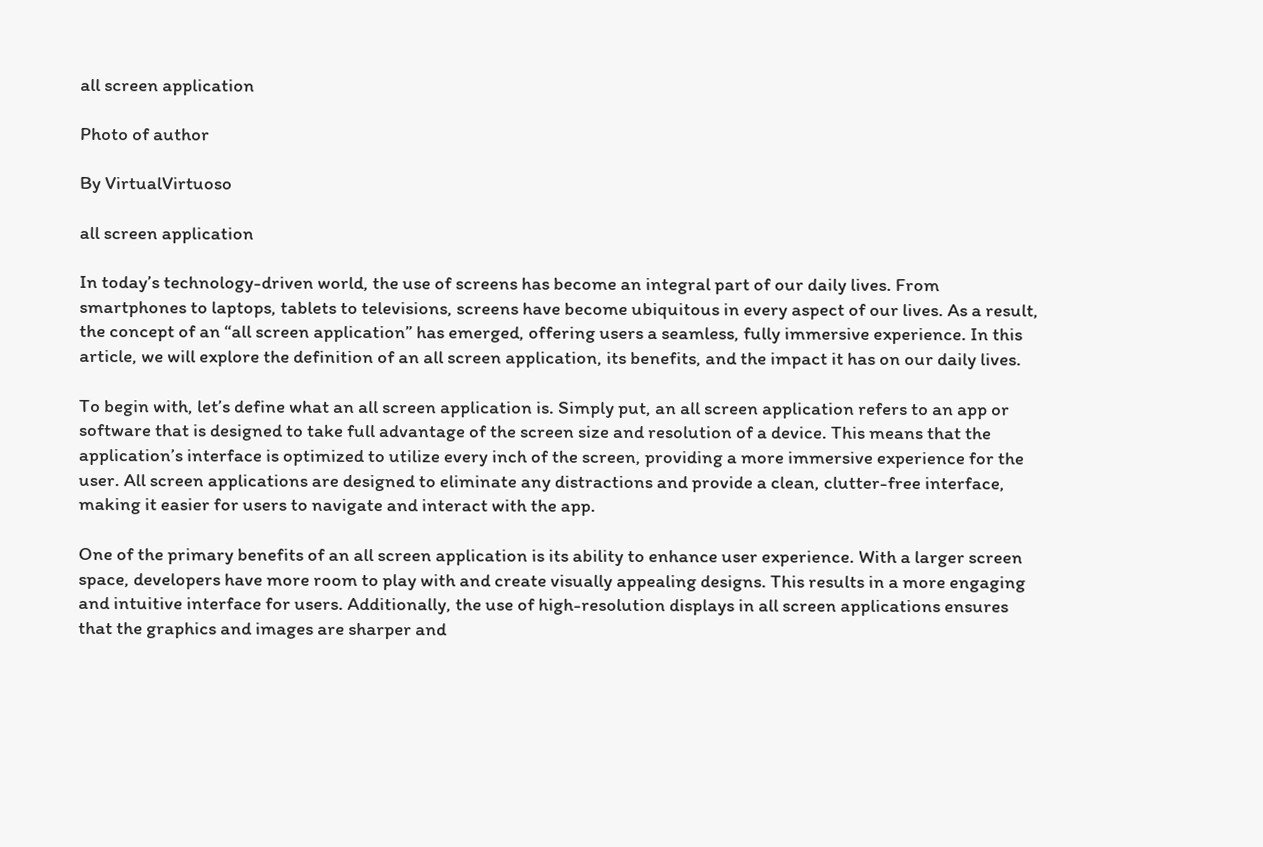all screen application

Photo of author

By VirtualVirtuoso

all screen application

In today’s technology-driven world, the use of screens has become an integral part of our daily lives. From smartphones to laptops, tablets to televisions, screens have become ubiquitous in every aspect of our lives. As a result, the concept of an “all screen application” has emerged, offering users a seamless, fully immersive experience. In this article, we will explore the definition of an all screen application, its benefits, and the impact it has on our daily lives.

To begin with, let’s define what an all screen application is. Simply put, an all screen application refers to an app or software that is designed to take full advantage of the screen size and resolution of a device. This means that the application’s interface is optimized to utilize every inch of the screen, providing a more immersive experience for the user. All screen applications are designed to eliminate any distractions and provide a clean, clutter-free interface, making it easier for users to navigate and interact with the app.

One of the primary benefits of an all screen application is its ability to enhance user experience. With a larger screen space, developers have more room to play with and create visually appealing designs. This results in a more engaging and intuitive interface for users. Additionally, the use of high-resolution displays in all screen applications ensures that the graphics and images are sharper and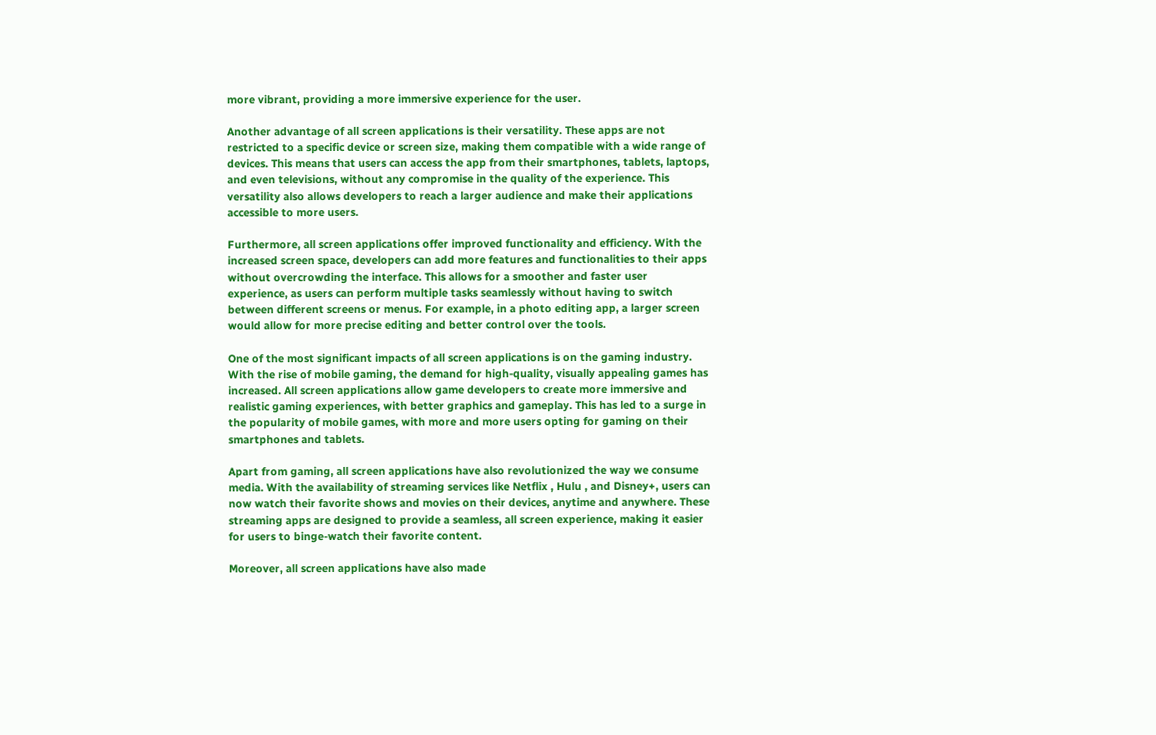more vibrant, providing a more immersive experience for the user.

Another advantage of all screen applications is their versatility. These apps are not restricted to a specific device or screen size, making them compatible with a wide range of devices. This means that users can access the app from their smartphones, tablets, laptops, and even televisions, without any compromise in the quality of the experience. This versatility also allows developers to reach a larger audience and make their applications accessible to more users.

Furthermore, all screen applications offer improved functionality and efficiency. With the increased screen space, developers can add more features and functionalities to their apps without overcrowding the interface. This allows for a smoother and faster user experience, as users can perform multiple tasks seamlessly without having to switch between different screens or menus. For example, in a photo editing app, a larger screen would allow for more precise editing and better control over the tools.

One of the most significant impacts of all screen applications is on the gaming industry. With the rise of mobile gaming, the demand for high-quality, visually appealing games has increased. All screen applications allow game developers to create more immersive and realistic gaming experiences, with better graphics and gameplay. This has led to a surge in the popularity of mobile games, with more and more users opting for gaming on their smartphones and tablets.

Apart from gaming, all screen applications have also revolutionized the way we consume media. With the availability of streaming services like Netflix , Hulu , and Disney+, users can now watch their favorite shows and movies on their devices, anytime and anywhere. These streaming apps are designed to provide a seamless, all screen experience, making it easier for users to binge-watch their favorite content.

Moreover, all screen applications have also made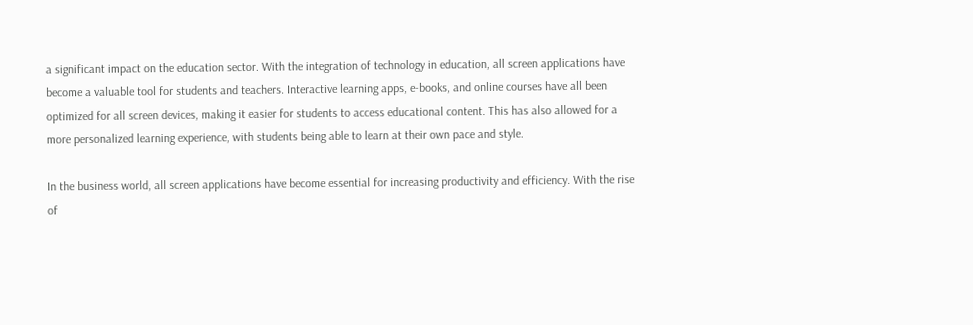a significant impact on the education sector. With the integration of technology in education, all screen applications have become a valuable tool for students and teachers. Interactive learning apps, e-books, and online courses have all been optimized for all screen devices, making it easier for students to access educational content. This has also allowed for a more personalized learning experience, with students being able to learn at their own pace and style.

In the business world, all screen applications have become essential for increasing productivity and efficiency. With the rise of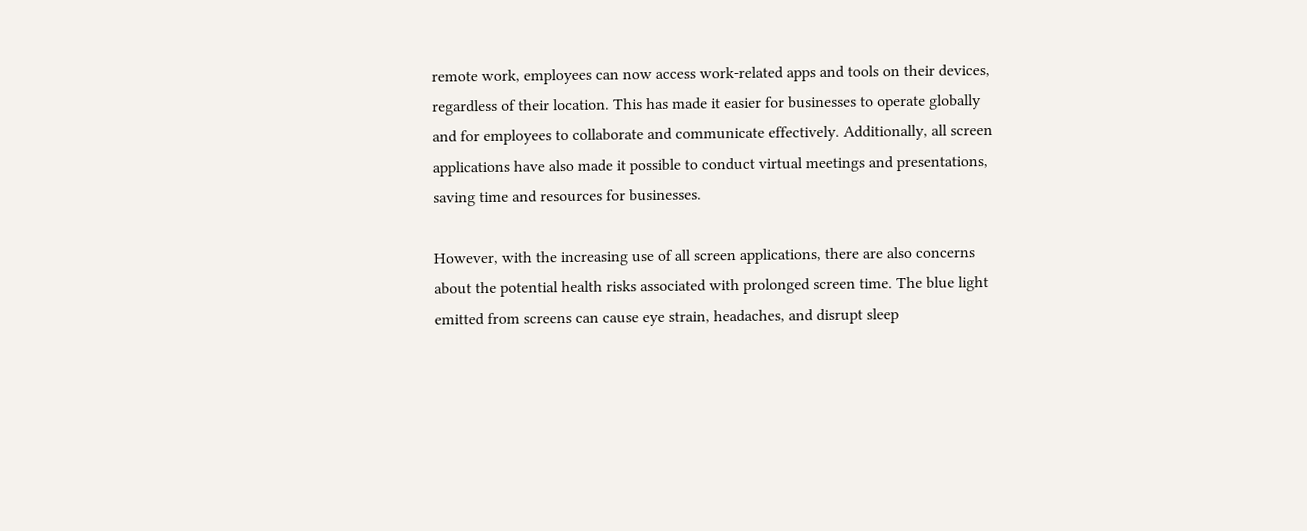remote work, employees can now access work-related apps and tools on their devices, regardless of their location. This has made it easier for businesses to operate globally and for employees to collaborate and communicate effectively. Additionally, all screen applications have also made it possible to conduct virtual meetings and presentations, saving time and resources for businesses.

However, with the increasing use of all screen applications, there are also concerns about the potential health risks associated with prolonged screen time. The blue light emitted from screens can cause eye strain, headaches, and disrupt sleep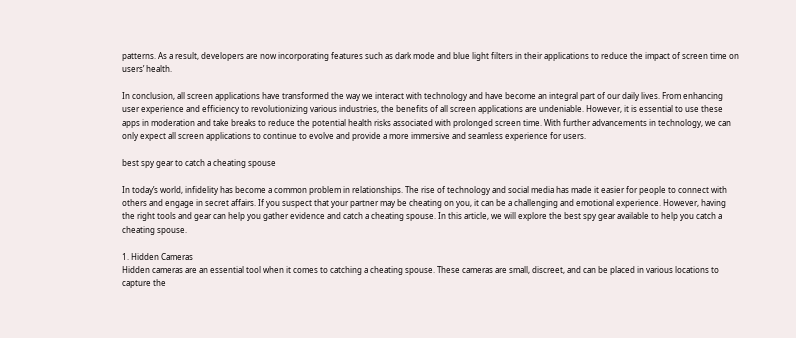patterns. As a result, developers are now incorporating features such as dark mode and blue light filters in their applications to reduce the impact of screen time on users’ health.

In conclusion, all screen applications have transformed the way we interact with technology and have become an integral part of our daily lives. From enhancing user experience and efficiency to revolutionizing various industries, the benefits of all screen applications are undeniable. However, it is essential to use these apps in moderation and take breaks to reduce the potential health risks associated with prolonged screen time. With further advancements in technology, we can only expect all screen applications to continue to evolve and provide a more immersive and seamless experience for users.

best spy gear to catch a cheating spouse

In today’s world, infidelity has become a common problem in relationships. The rise of technology and social media has made it easier for people to connect with others and engage in secret affairs. If you suspect that your partner may be cheating on you, it can be a challenging and emotional experience. However, having the right tools and gear can help you gather evidence and catch a cheating spouse. In this article, we will explore the best spy gear available to help you catch a cheating spouse.

1. Hidden Cameras
Hidden cameras are an essential tool when it comes to catching a cheating spouse. These cameras are small, discreet, and can be placed in various locations to capture the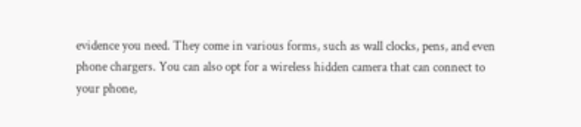evidence you need. They come in various forms, such as wall clocks, pens, and even phone chargers. You can also opt for a wireless hidden camera that can connect to your phone,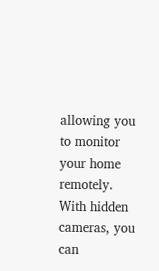allowing you to monitor your home remotely. With hidden cameras, you can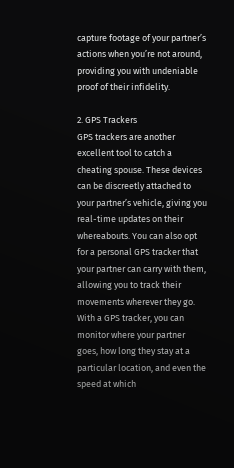capture footage of your partner’s actions when you’re not around, providing you with undeniable proof of their infidelity.

2. GPS Trackers
GPS trackers are another excellent tool to catch a cheating spouse. These devices can be discreetly attached to your partner’s vehicle, giving you real-time updates on their whereabouts. You can also opt for a personal GPS tracker that your partner can carry with them, allowing you to track their movements wherever they go. With a GPS tracker, you can monitor where your partner goes, how long they stay at a particular location, and even the speed at which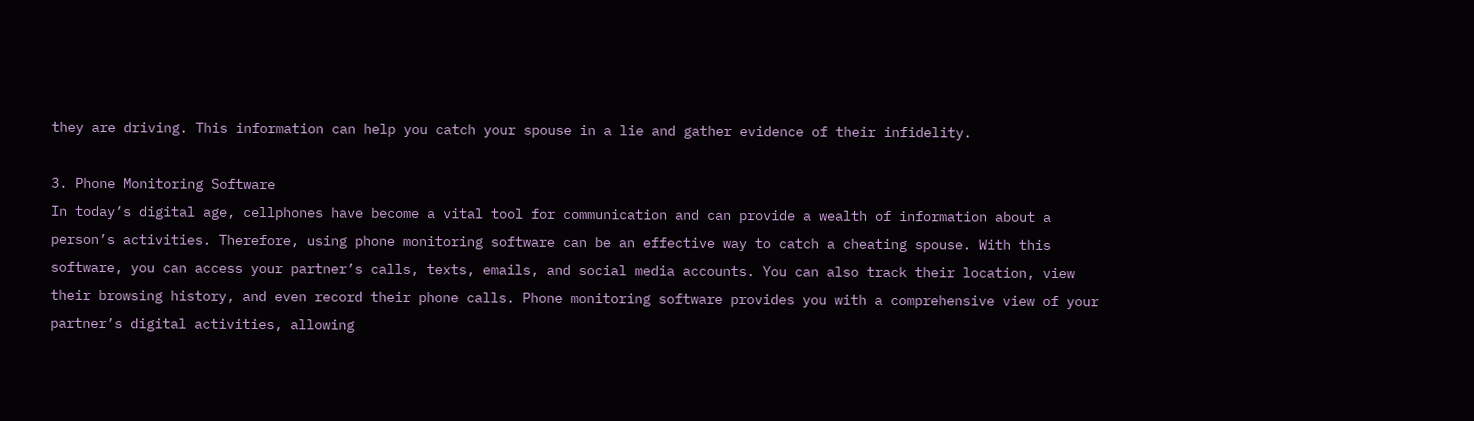they are driving. This information can help you catch your spouse in a lie and gather evidence of their infidelity.

3. Phone Monitoring Software
In today’s digital age, cellphones have become a vital tool for communication and can provide a wealth of information about a person’s activities. Therefore, using phone monitoring software can be an effective way to catch a cheating spouse. With this software, you can access your partner’s calls, texts, emails, and social media accounts. You can also track their location, view their browsing history, and even record their phone calls. Phone monitoring software provides you with a comprehensive view of your partner’s digital activities, allowing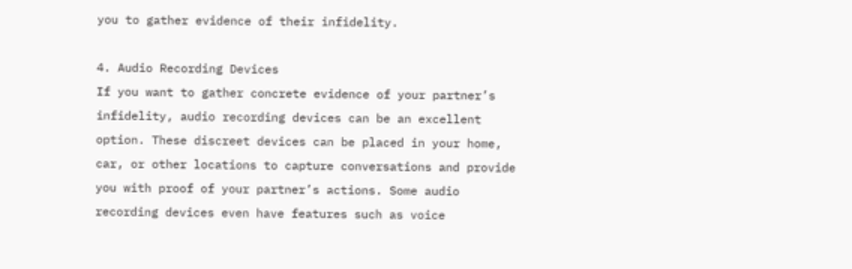you to gather evidence of their infidelity.

4. Audio Recording Devices
If you want to gather concrete evidence of your partner’s infidelity, audio recording devices can be an excellent option. These discreet devices can be placed in your home, car, or other locations to capture conversations and provide you with proof of your partner’s actions. Some audio recording devices even have features such as voice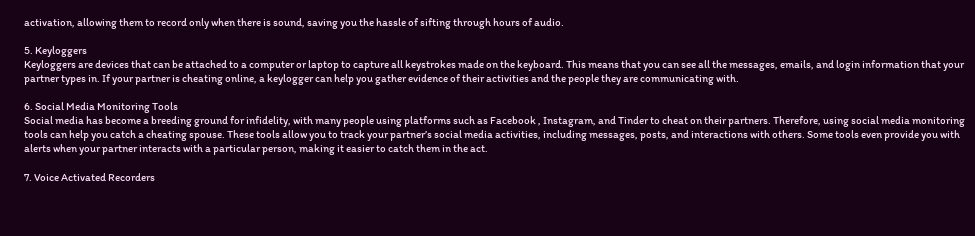activation, allowing them to record only when there is sound, saving you the hassle of sifting through hours of audio.

5. Keyloggers
Keyloggers are devices that can be attached to a computer or laptop to capture all keystrokes made on the keyboard. This means that you can see all the messages, emails, and login information that your partner types in. If your partner is cheating online, a keylogger can help you gather evidence of their activities and the people they are communicating with.

6. Social Media Monitoring Tools
Social media has become a breeding ground for infidelity, with many people using platforms such as Facebook , Instagram, and Tinder to cheat on their partners. Therefore, using social media monitoring tools can help you catch a cheating spouse. These tools allow you to track your partner’s social media activities, including messages, posts, and interactions with others. Some tools even provide you with alerts when your partner interacts with a particular person, making it easier to catch them in the act.

7. Voice Activated Recorders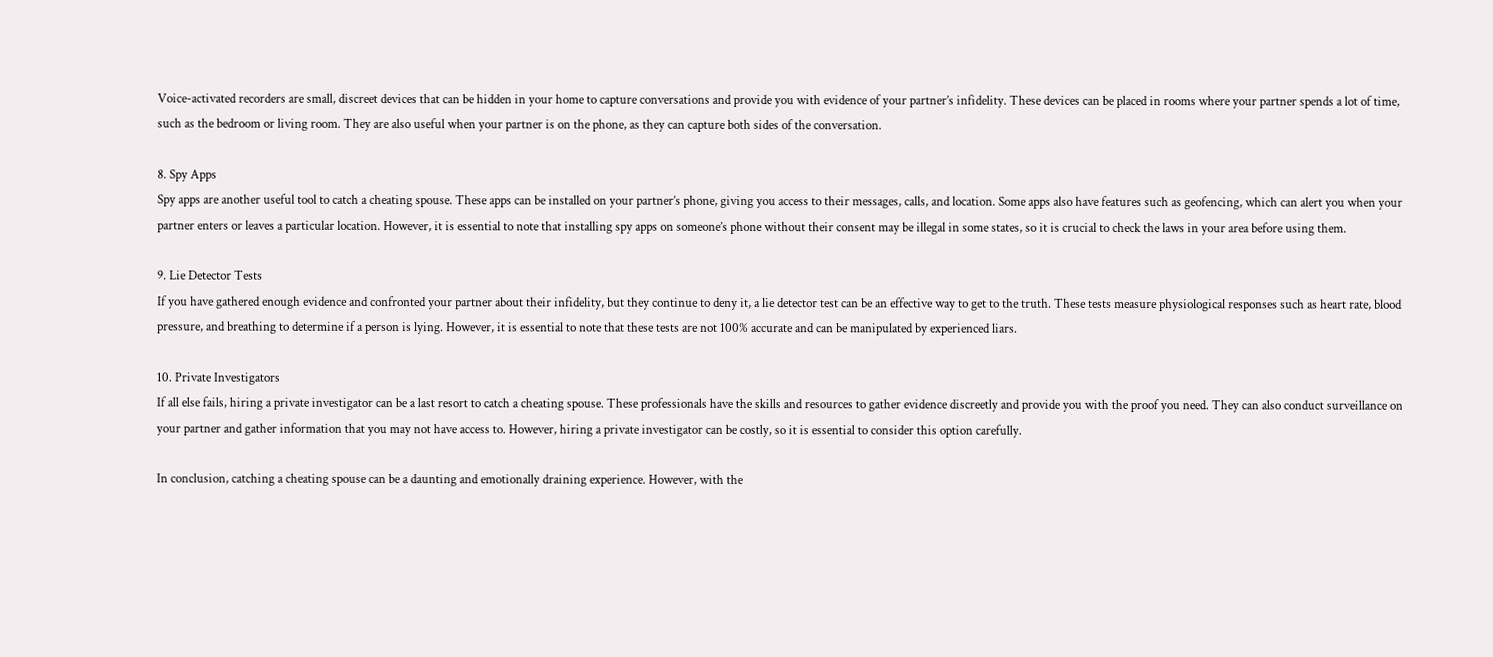Voice-activated recorders are small, discreet devices that can be hidden in your home to capture conversations and provide you with evidence of your partner’s infidelity. These devices can be placed in rooms where your partner spends a lot of time, such as the bedroom or living room. They are also useful when your partner is on the phone, as they can capture both sides of the conversation.

8. Spy Apps
Spy apps are another useful tool to catch a cheating spouse. These apps can be installed on your partner’s phone, giving you access to their messages, calls, and location. Some apps also have features such as geofencing, which can alert you when your partner enters or leaves a particular location. However, it is essential to note that installing spy apps on someone’s phone without their consent may be illegal in some states, so it is crucial to check the laws in your area before using them.

9. Lie Detector Tests
If you have gathered enough evidence and confronted your partner about their infidelity, but they continue to deny it, a lie detector test can be an effective way to get to the truth. These tests measure physiological responses such as heart rate, blood pressure, and breathing to determine if a person is lying. However, it is essential to note that these tests are not 100% accurate and can be manipulated by experienced liars.

10. Private Investigators
If all else fails, hiring a private investigator can be a last resort to catch a cheating spouse. These professionals have the skills and resources to gather evidence discreetly and provide you with the proof you need. They can also conduct surveillance on your partner and gather information that you may not have access to. However, hiring a private investigator can be costly, so it is essential to consider this option carefully.

In conclusion, catching a cheating spouse can be a daunting and emotionally draining experience. However, with the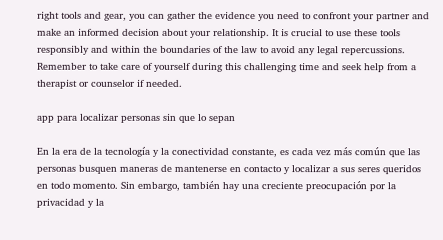right tools and gear, you can gather the evidence you need to confront your partner and make an informed decision about your relationship. It is crucial to use these tools responsibly and within the boundaries of the law to avoid any legal repercussions. Remember to take care of yourself during this challenging time and seek help from a therapist or counselor if needed.

app para localizar personas sin que lo sepan

En la era de la tecnología y la conectividad constante, es cada vez más común que las personas busquen maneras de mantenerse en contacto y localizar a sus seres queridos en todo momento. Sin embargo, también hay una creciente preocupación por la privacidad y la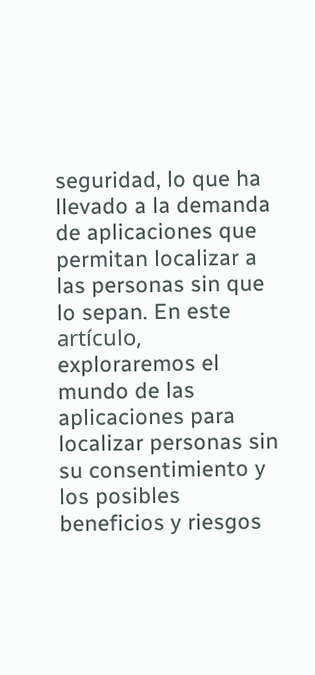seguridad, lo que ha llevado a la demanda de aplicaciones que permitan localizar a las personas sin que lo sepan. En este artículo, exploraremos el mundo de las aplicaciones para localizar personas sin su consentimiento y los posibles beneficios y riesgos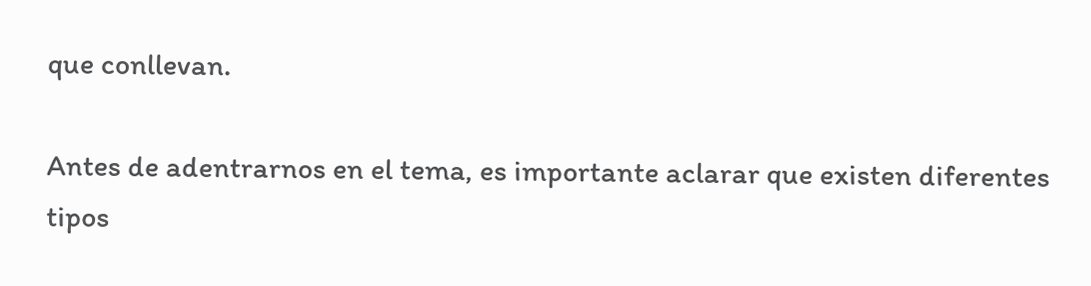que conllevan.

Antes de adentrarnos en el tema, es importante aclarar que existen diferentes tipos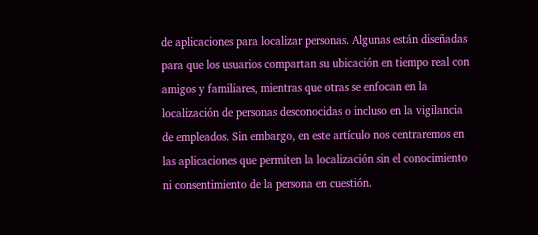de aplicaciones para localizar personas. Algunas están diseñadas para que los usuarios compartan su ubicación en tiempo real con amigos y familiares, mientras que otras se enfocan en la localización de personas desconocidas o incluso en la vigilancia de empleados. Sin embargo, en este artículo nos centraremos en las aplicaciones que permiten la localización sin el conocimiento ni consentimiento de la persona en cuestión.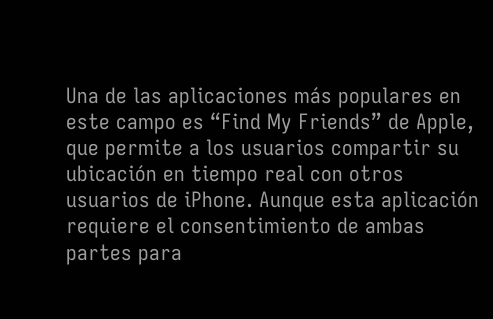Una de las aplicaciones más populares en este campo es “Find My Friends” de Apple, que permite a los usuarios compartir su ubicación en tiempo real con otros usuarios de iPhone. Aunque esta aplicación requiere el consentimiento de ambas partes para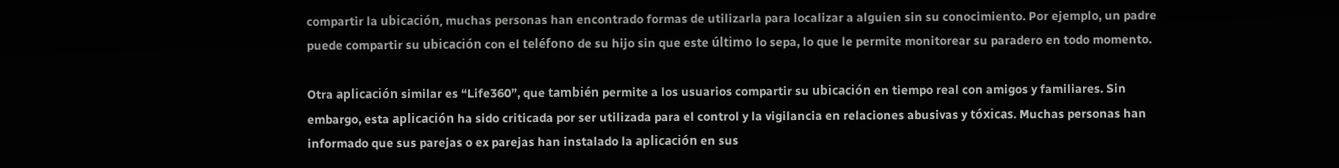compartir la ubicación, muchas personas han encontrado formas de utilizarla para localizar a alguien sin su conocimiento. Por ejemplo, un padre puede compartir su ubicación con el teléfono de su hijo sin que este último lo sepa, lo que le permite monitorear su paradero en todo momento.

Otra aplicación similar es “Life360”, que también permite a los usuarios compartir su ubicación en tiempo real con amigos y familiares. Sin embargo, esta aplicación ha sido criticada por ser utilizada para el control y la vigilancia en relaciones abusivas y tóxicas. Muchas personas han informado que sus parejas o ex parejas han instalado la aplicación en sus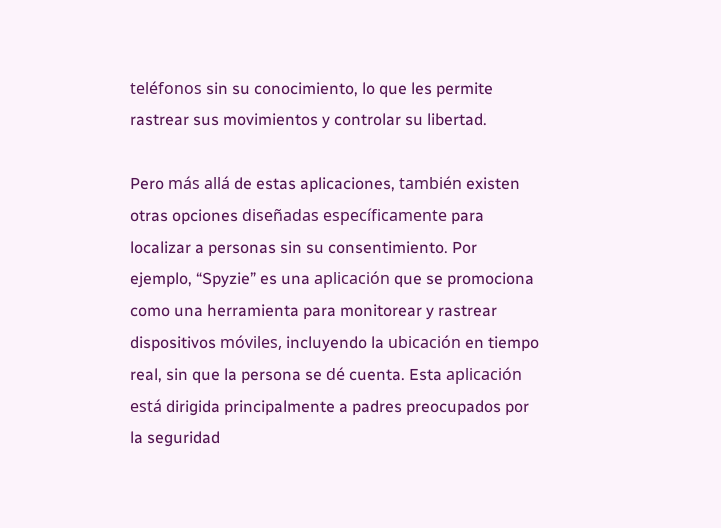teléfonos sin su conocimiento, lo que les permite rastrear sus movimientos y controlar su libertad.

Pero más allá de estas aplicaciones, también existen otras opciones diseñadas específicamente para localizar a personas sin su consentimiento. Por ejemplo, “Spyzie” es una aplicación que se promociona como una herramienta para monitorear y rastrear dispositivos móviles, incluyendo la ubicación en tiempo real, sin que la persona se dé cuenta. Esta aplicación está dirigida principalmente a padres preocupados por la seguridad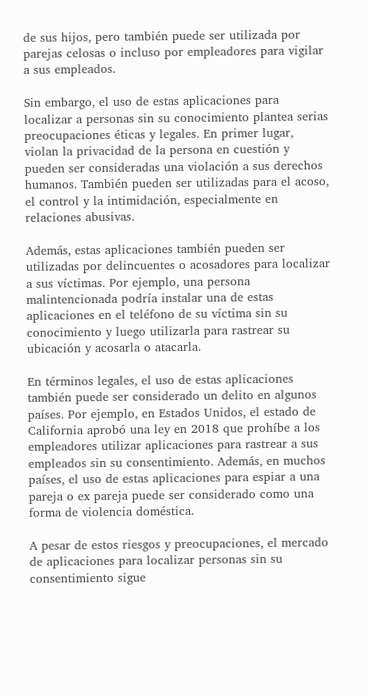de sus hijos, pero también puede ser utilizada por parejas celosas o incluso por empleadores para vigilar a sus empleados.

Sin embargo, el uso de estas aplicaciones para localizar a personas sin su conocimiento plantea serias preocupaciones éticas y legales. En primer lugar, violan la privacidad de la persona en cuestión y pueden ser consideradas una violación a sus derechos humanos. También pueden ser utilizadas para el acoso, el control y la intimidación, especialmente en relaciones abusivas.

Además, estas aplicaciones también pueden ser utilizadas por delincuentes o acosadores para localizar a sus víctimas. Por ejemplo, una persona malintencionada podría instalar una de estas aplicaciones en el teléfono de su víctima sin su conocimiento y luego utilizarla para rastrear su ubicación y acosarla o atacarla.

En términos legales, el uso de estas aplicaciones también puede ser considerado un delito en algunos países. Por ejemplo, en Estados Unidos, el estado de California aprobó una ley en 2018 que prohíbe a los empleadores utilizar aplicaciones para rastrear a sus empleados sin su consentimiento. Además, en muchos países, el uso de estas aplicaciones para espiar a una pareja o ex pareja puede ser considerado como una forma de violencia doméstica.

A pesar de estos riesgos y preocupaciones, el mercado de aplicaciones para localizar personas sin su consentimiento sigue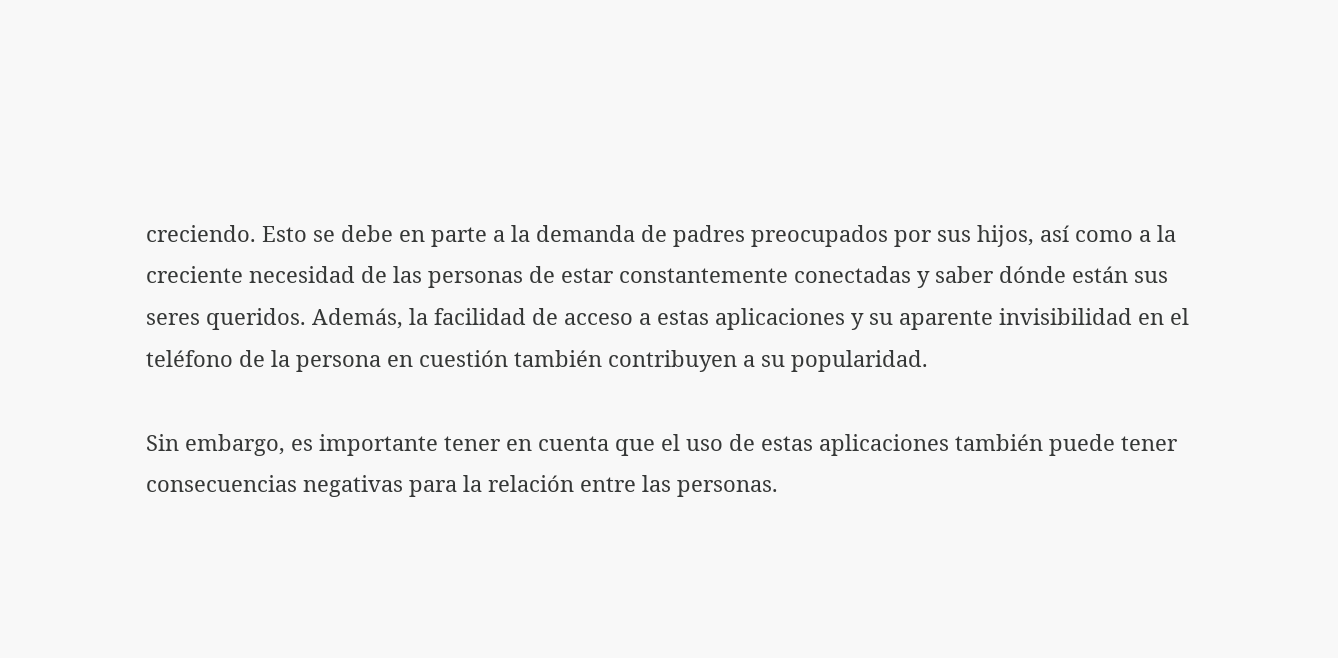creciendo. Esto se debe en parte a la demanda de padres preocupados por sus hijos, así como a la creciente necesidad de las personas de estar constantemente conectadas y saber dónde están sus seres queridos. Además, la facilidad de acceso a estas aplicaciones y su aparente invisibilidad en el teléfono de la persona en cuestión también contribuyen a su popularidad.

Sin embargo, es importante tener en cuenta que el uso de estas aplicaciones también puede tener consecuencias negativas para la relación entre las personas.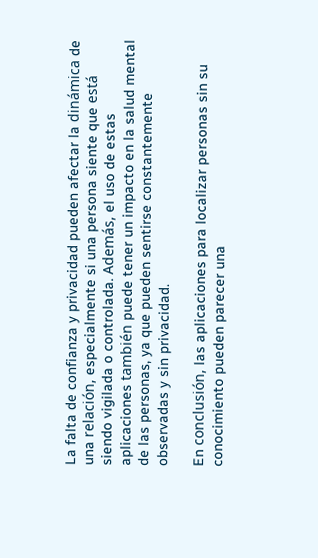La falta de confianza y privacidad pueden afectar la dinámica de una relación, especialmente si una persona siente que está siendo vigilada o controlada. Además, el uso de estas aplicaciones también puede tener un impacto en la salud mental de las personas, ya que pueden sentirse constantemente observadas y sin privacidad.

En conclusión, las aplicaciones para localizar personas sin su conocimiento pueden parecer una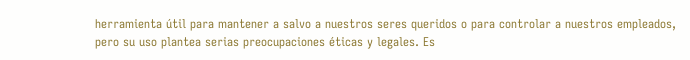herramienta útil para mantener a salvo a nuestros seres queridos o para controlar a nuestros empleados, pero su uso plantea serias preocupaciones éticas y legales. Es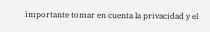importante tomar en cuenta la privacidad y el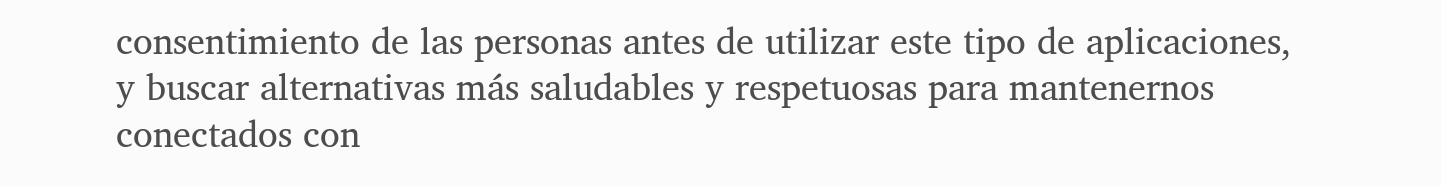consentimiento de las personas antes de utilizar este tipo de aplicaciones, y buscar alternativas más saludables y respetuosas para mantenernos conectados con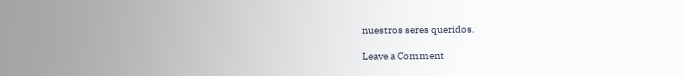nuestros seres queridos.

Leave a Comment